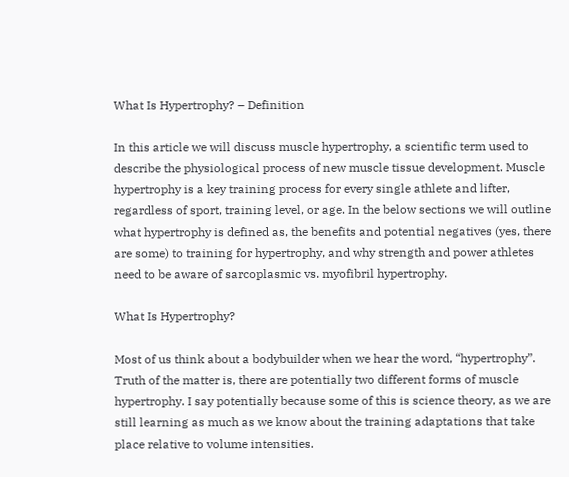What Is Hypertrophy? – Definition

In this article we will discuss muscle hypertrophy, a scientific term used to describe the physiological process of new muscle tissue development. Muscle hypertrophy is a key training process for every single athlete and lifter, regardless of sport, training level, or age. In the below sections we will outline what hypertrophy is defined as, the benefits and potential negatives (yes, there are some) to training for hypertrophy, and why strength and power athletes need to be aware of sarcoplasmic vs. myofibril hypertrophy.

What Is Hypertrophy?

Most of us think about a bodybuilder when we hear the word, “hypertrophy”. Truth of the matter is, there are potentially two different forms of muscle hypertrophy. I say potentially because some of this is science theory, as we are still learning as much as we know about the training adaptations that take place relative to volume intensities.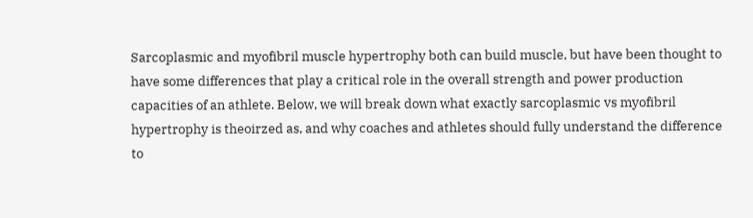Sarcoplasmic and myofibril muscle hypertrophy both can build muscle, but have been thought to have some differences that play a critical role in the overall strength and power production capacities of an athlete. Below, we will break down what exactly sarcoplasmic vs myofibril hypertrophy is theoirzed as, and why coaches and athletes should fully understand the difference to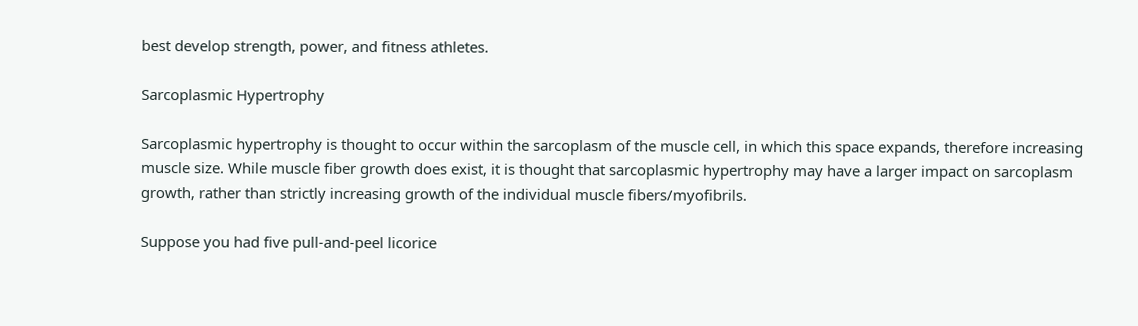best develop strength, power, and fitness athletes.

Sarcoplasmic Hypertrophy

Sarcoplasmic hypertrophy is thought to occur within the sarcoplasm of the muscle cell, in which this space expands, therefore increasing muscle size. While muscle fiber growth does exist, it is thought that sarcoplasmic hypertrophy may have a larger impact on sarcoplasm growth, rather than strictly increasing growth of the individual muscle fibers/myofibrils.

Suppose you had five pull-and-peel licorice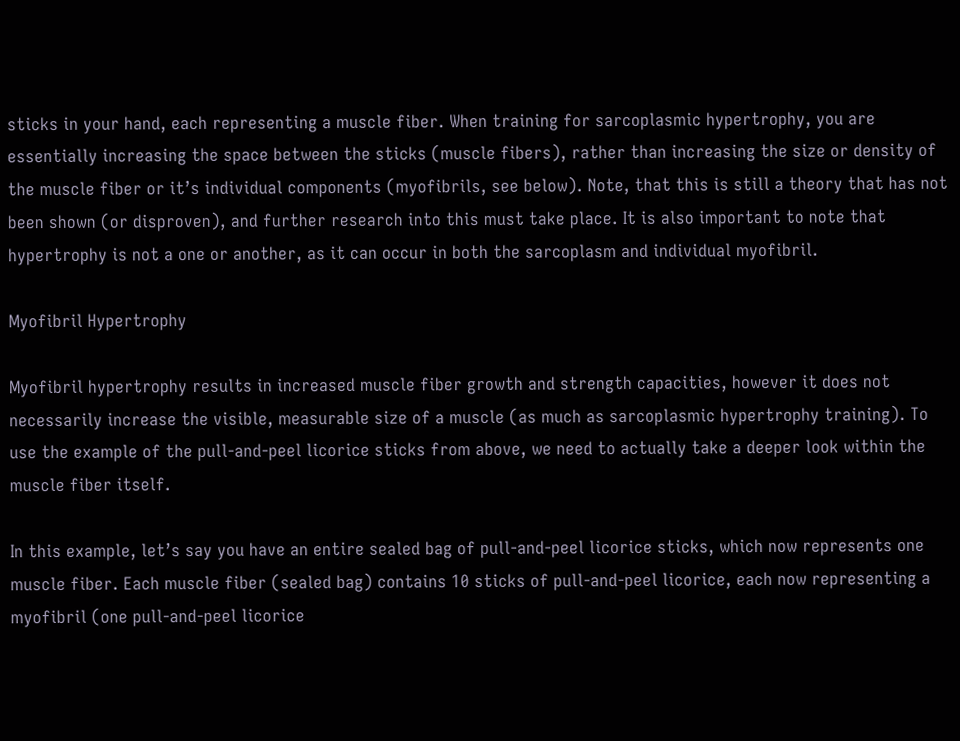sticks in your hand, each representing a muscle fiber. When training for sarcoplasmic hypertrophy, you are essentially increasing the space between the sticks (muscle fibers), rather than increasing the size or density of the muscle fiber or it’s individual components (myofibrils, see below). Note, that this is still a theory that has not been shown (or disproven), and further research into this must take place. It is also important to note that hypertrophy is not a one or another, as it can occur in both the sarcoplasm and individual myofibril.

Myofibril Hypertrophy

Myofibril hypertrophy results in increased muscle fiber growth and strength capacities, however it does not necessarily increase the visible, measurable size of a muscle (as much as sarcoplasmic hypertrophy training). To use the example of the pull-and-peel licorice sticks from above, we need to actually take a deeper look within the muscle fiber itself.

In this example, let’s say you have an entire sealed bag of pull-and-peel licorice sticks, which now represents one muscle fiber. Each muscle fiber (sealed bag) contains 10 sticks of pull-and-peel licorice, each now representing a myofibril (one pull-and-peel licorice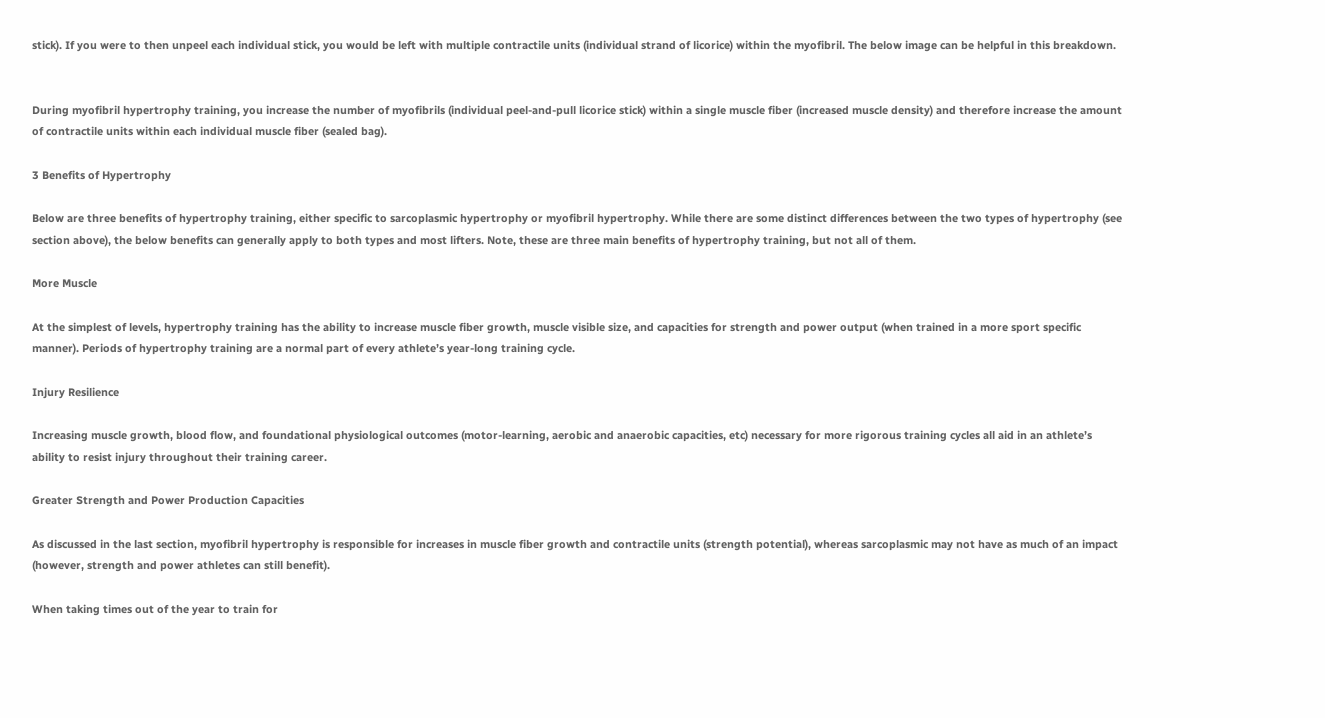stick). If you were to then unpeel each individual stick, you would be left with multiple contractile units (individual strand of licorice) within the myofibril. The below image can be helpful in this breakdown.


During myofibril hypertrophy training, you increase the number of myofibrils (individual peel-and-pull licorice stick) within a single muscle fiber (increased muscle density) and therefore increase the amount of contractile units within each individual muscle fiber (sealed bag).

3 Benefits of Hypertrophy

Below are three benefits of hypertrophy training, either specific to sarcoplasmic hypertrophy or myofibril hypertrophy. While there are some distinct differences between the two types of hypertrophy (see section above), the below benefits can generally apply to both types and most lifters. Note, these are three main benefits of hypertrophy training, but not all of them.

More Muscle

At the simplest of levels, hypertrophy training has the ability to increase muscle fiber growth, muscle visible size, and capacities for strength and power output (when trained in a more sport specific manner). Periods of hypertrophy training are a normal part of every athlete’s year-long training cycle.

Injury Resilience

Increasing muscle growth, blood flow, and foundational physiological outcomes (motor-learning, aerobic and anaerobic capacities, etc) necessary for more rigorous training cycles all aid in an athlete’s ability to resist injury throughout their training career.

Greater Strength and Power Production Capacities

As discussed in the last section, myofibril hypertrophy is responsible for increases in muscle fiber growth and contractile units (strength potential), whereas sarcoplasmic may not have as much of an impact (however, strength and power athletes can still benefit).

When taking times out of the year to train for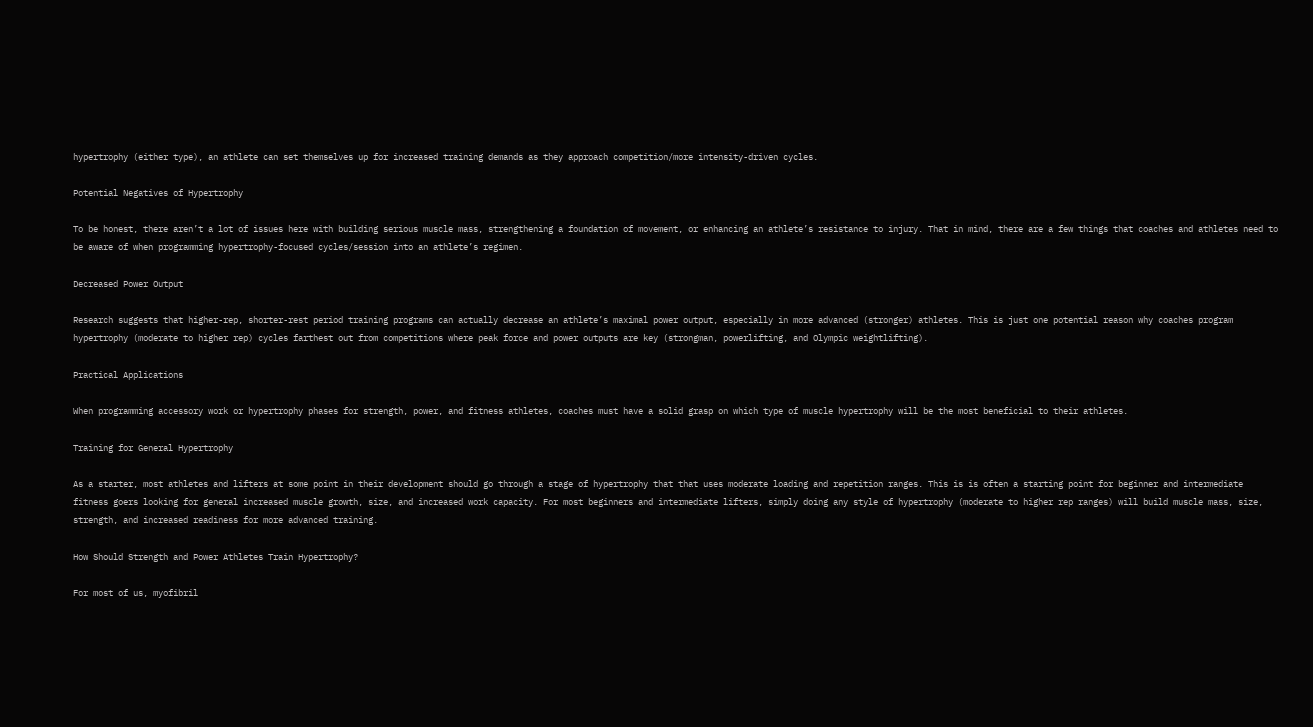hypertrophy (either type), an athlete can set themselves up for increased training demands as they approach competition/more intensity-driven cycles.

Potential Negatives of Hypertrophy

To be honest, there aren’t a lot of issues here with building serious muscle mass, strengthening a foundation of movement, or enhancing an athlete’s resistance to injury. That in mind, there are a few things that coaches and athletes need to be aware of when programming hypertrophy-focused cycles/session into an athlete’s regimen.

Decreased Power Output

Research suggests that higher-rep, shorter-rest period training programs can actually decrease an athlete’s maximal power output, especially in more advanced (stronger) athletes. This is just one potential reason why coaches program hypertrophy (moderate to higher rep) cycles farthest out from competitions where peak force and power outputs are key (strongman, powerlifting, and Olympic weightlifting).

Practical Applications

When programming accessory work or hypertrophy phases for strength, power, and fitness athletes, coaches must have a solid grasp on which type of muscle hypertrophy will be the most beneficial to their athletes.

Training for General Hypertrophy

As a starter, most athletes and lifters at some point in their development should go through a stage of hypertrophy that that uses moderate loading and repetition ranges. This is is often a starting point for beginner and intermediate fitness goers looking for general increased muscle growth, size, and increased work capacity. For most beginners and intermediate lifters, simply doing any style of hypertrophy (moderate to higher rep ranges) will build muscle mass, size, strength, and increased readiness for more advanced training.

How Should Strength and Power Athletes Train Hypertrophy?

For most of us, myofibril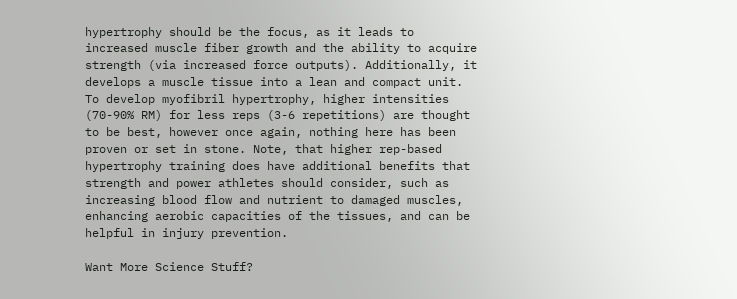hypertrophy should be the focus, as it leads to increased muscle fiber growth and the ability to acquire strength (via increased force outputs). Additionally, it develops a muscle tissue into a lean and compact unit. To develop myofibril hypertrophy, higher intensities (70-90% RM) for less reps (3-6 repetitions) are thought to be best, however once again, nothing here has been proven or set in stone. Note, that higher rep-based hypertrophy training does have additional benefits that strength and power athletes should consider, such as increasing blood flow and nutrient to damaged muscles, enhancing aerobic capacities of the tissues, and can be helpful in injury prevention.

Want More Science Stuff?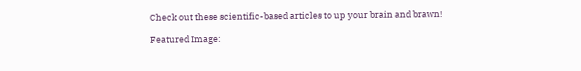Check out these scientific-based articles to up your brain and brawn!

Featured Image: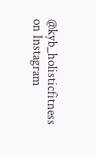@kyb_holisticfitness on Instagram